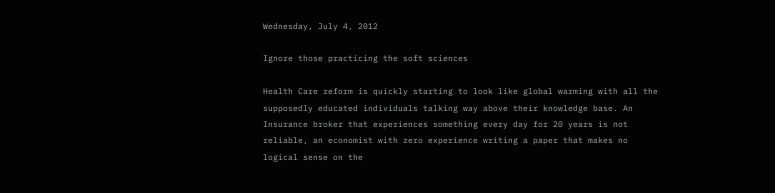Wednesday, July 4, 2012

Ignore those practicing the soft sciences

Health Care reform is quickly starting to look like global warming with all the supposedly educated individuals talking way above their knowledge base. An Insurance broker that experiences something every day for 20 years is not reliable, an economist with zero experience writing a paper that makes no logical sense on the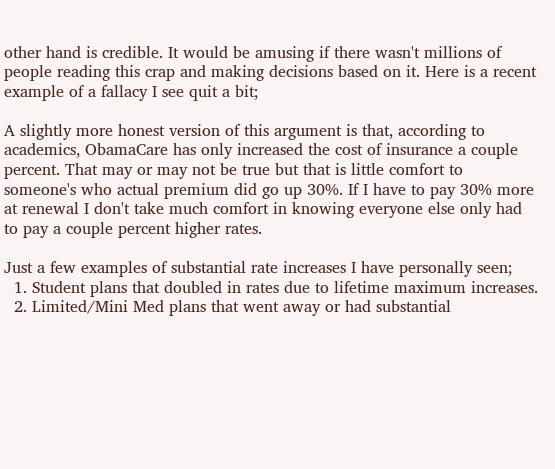other hand is credible. It would be amusing if there wasn't millions of people reading this crap and making decisions based on it. Here is a recent example of a fallacy I see quit a bit;

A slightly more honest version of this argument is that, according to academics, ObamaCare has only increased the cost of insurance a couple percent. That may or may not be true but that is little comfort to someone's who actual premium did go up 30%. If I have to pay 30% more at renewal I don't take much comfort in knowing everyone else only had to pay a couple percent higher rates.

Just a few examples of substantial rate increases I have personally seen;
  1. Student plans that doubled in rates due to lifetime maximum increases.
  2. Limited/Mini Med plans that went away or had substantial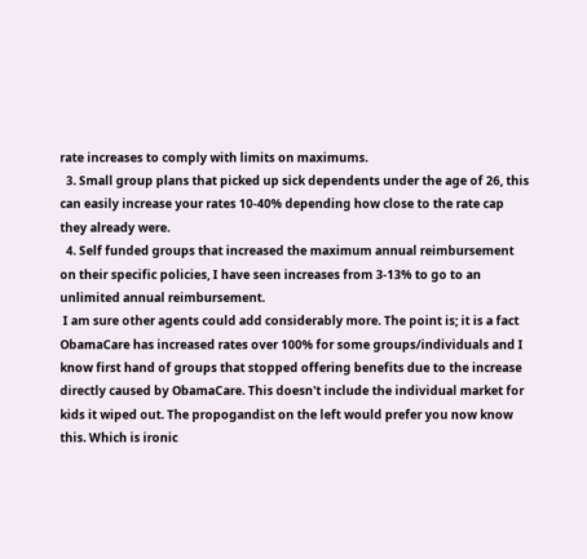rate increases to comply with limits on maximums.
  3. Small group plans that picked up sick dependents under the age of 26, this can easily increase your rates 10-40% depending how close to the rate cap they already were.
  4. Self funded groups that increased the maximum annual reimbursement on their specific policies, I have seen increases from 3-13% to go to an unlimited annual reimbursement.
 I am sure other agents could add considerably more. The point is; it is a fact ObamaCare has increased rates over 100% for some groups/individuals and I know first hand of groups that stopped offering benefits due to the increase directly caused by ObamaCare. This doesn't include the individual market for kids it wiped out. The propogandist on the left would prefer you now know this. Which is ironic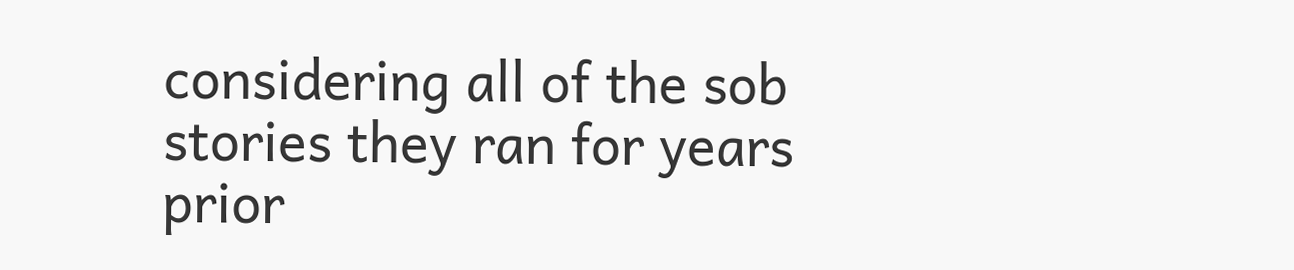considering all of the sob stories they ran for years prior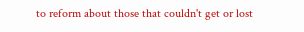to reform about those that couldn't get or lost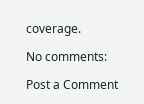coverage.

No comments:

Post a Comment